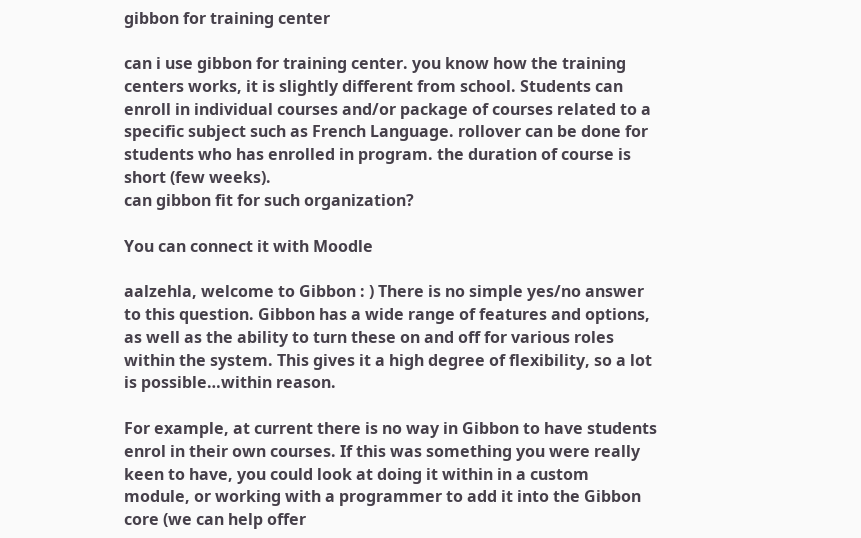gibbon for training center

can i use gibbon for training center. you know how the training centers works, it is slightly different from school. Students can enroll in individual courses and/or package of courses related to a specific subject such as French Language. rollover can be done for students who has enrolled in program. the duration of course is short (few weeks).
can gibbon fit for such organization?

You can connect it with Moodle

aalzehla, welcome to Gibbon : ) There is no simple yes/no answer to this question. Gibbon has a wide range of features and options, as well as the ability to turn these on and off for various roles within the system. This gives it a high degree of flexibility, so a lot is possible…within reason.

For example, at current there is no way in Gibbon to have students enrol in their own courses. If this was something you were really keen to have, you could look at doing it within in a custom module, or working with a programmer to add it into the Gibbon core (we can help offer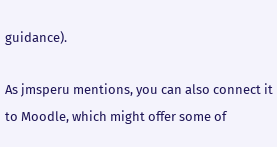guidance).

As jmsperu mentions, you can also connect it to Moodle, which might offer some of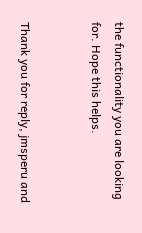the functionality you are looking for. Hope this helps.


Thank you for reply, jmsperu and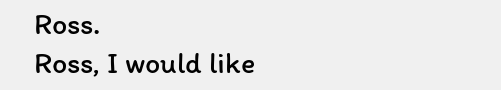Ross.
Ross, I would like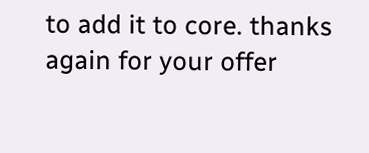to add it to core. thanks again for your offer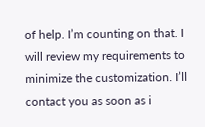of help. I’m counting on that. I will review my requirements to minimize the customization. I’ll contact you as soon as i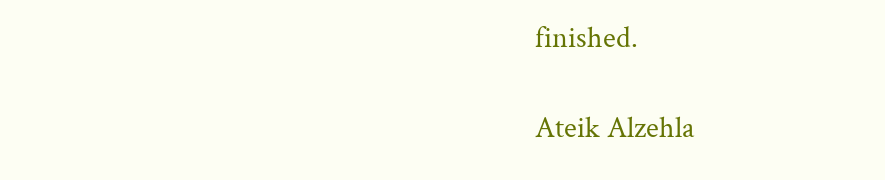finished.

Ateik Alzehla